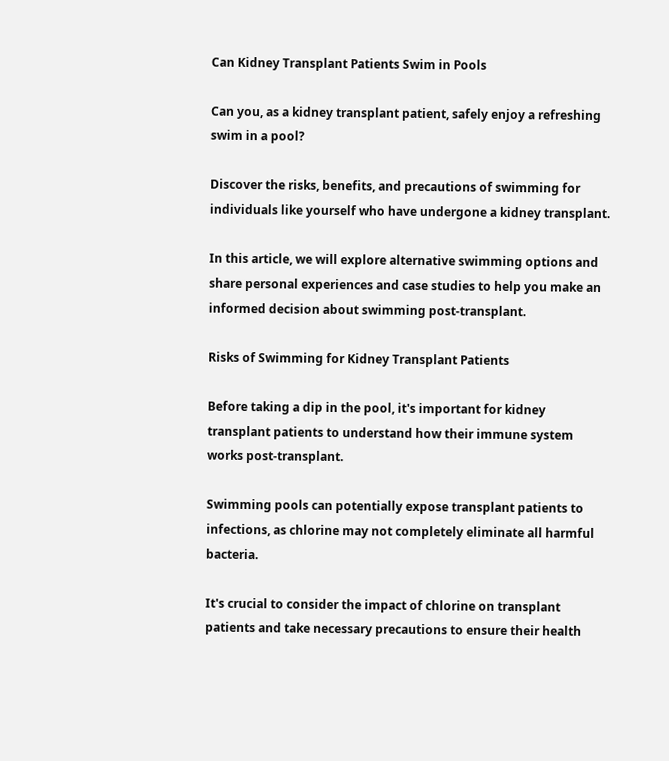Can Kidney Transplant Patients Swim in Pools

Can you, as a kidney transplant patient, safely enjoy a refreshing swim in a pool?

Discover the risks, benefits, and precautions of swimming for individuals like yourself who have undergone a kidney transplant.

In this article, we will explore alternative swimming options and share personal experiences and case studies to help you make an informed decision about swimming post-transplant.

Risks of Swimming for Kidney Transplant Patients

Before taking a dip in the pool, it's important for kidney transplant patients to understand how their immune system works post-transplant.

Swimming pools can potentially expose transplant patients to infections, as chlorine may not completely eliminate all harmful bacteria.

It's crucial to consider the impact of chlorine on transplant patients and take necessary precautions to ensure their health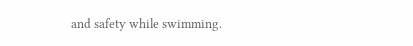and safety while swimming.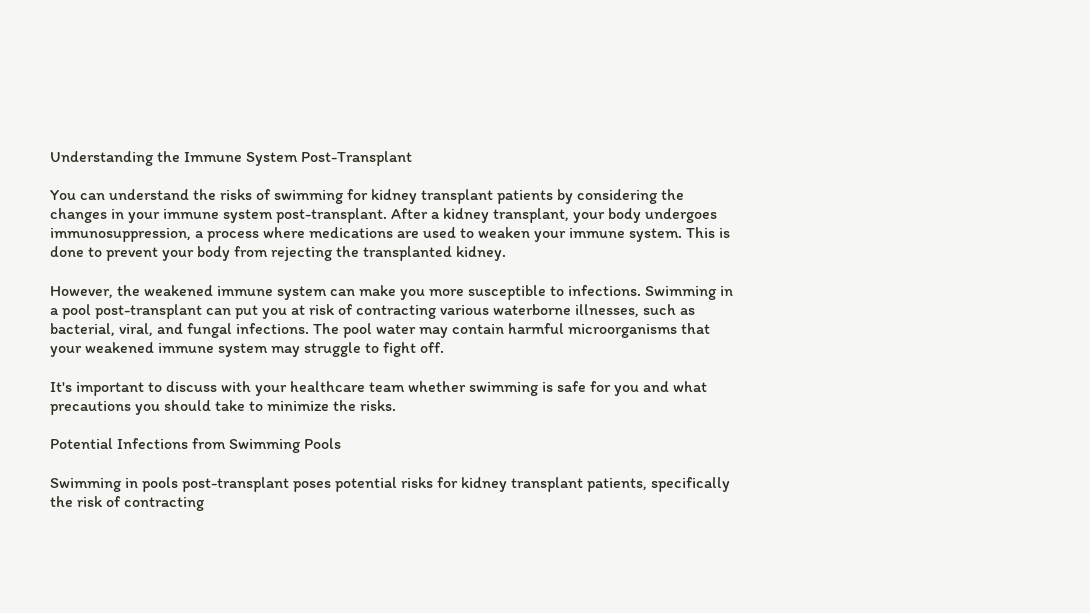Understanding the Immune System Post-Transplant

You can understand the risks of swimming for kidney transplant patients by considering the changes in your immune system post-transplant. After a kidney transplant, your body undergoes immunosuppression, a process where medications are used to weaken your immune system. This is done to prevent your body from rejecting the transplanted kidney.

However, the weakened immune system can make you more susceptible to infections. Swimming in a pool post-transplant can put you at risk of contracting various waterborne illnesses, such as bacterial, viral, and fungal infections. The pool water may contain harmful microorganisms that your weakened immune system may struggle to fight off.

It's important to discuss with your healthcare team whether swimming is safe for you and what precautions you should take to minimize the risks.

Potential Infections from Swimming Pools

Swimming in pools post-transplant poses potential risks for kidney transplant patients, specifically the risk of contracting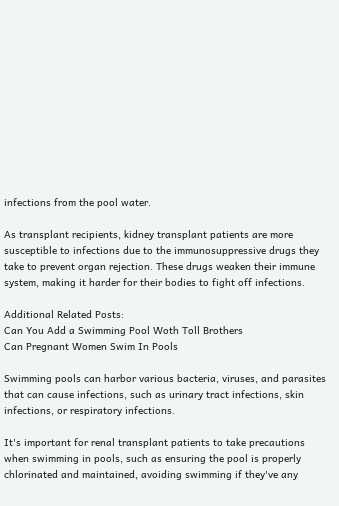infections from the pool water.

As transplant recipients, kidney transplant patients are more susceptible to infections due to the immunosuppressive drugs they take to prevent organ rejection. These drugs weaken their immune system, making it harder for their bodies to fight off infections.

Additional Related Posts:
Can You Add a Swimming Pool Woth Toll Brothers
Can Pregnant Women Swim In Pools

Swimming pools can harbor various bacteria, viruses, and parasites that can cause infections, such as urinary tract infections, skin infections, or respiratory infections.

It's important for renal transplant patients to take precautions when swimming in pools, such as ensuring the pool is properly chlorinated and maintained, avoiding swimming if they've any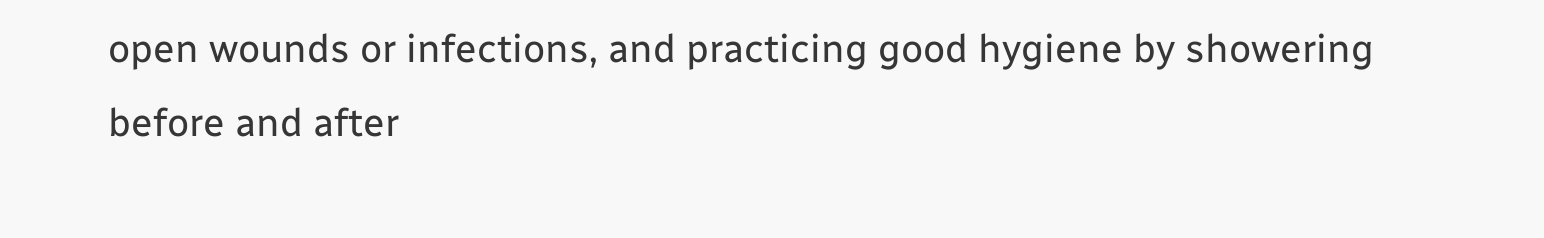open wounds or infections, and practicing good hygiene by showering before and after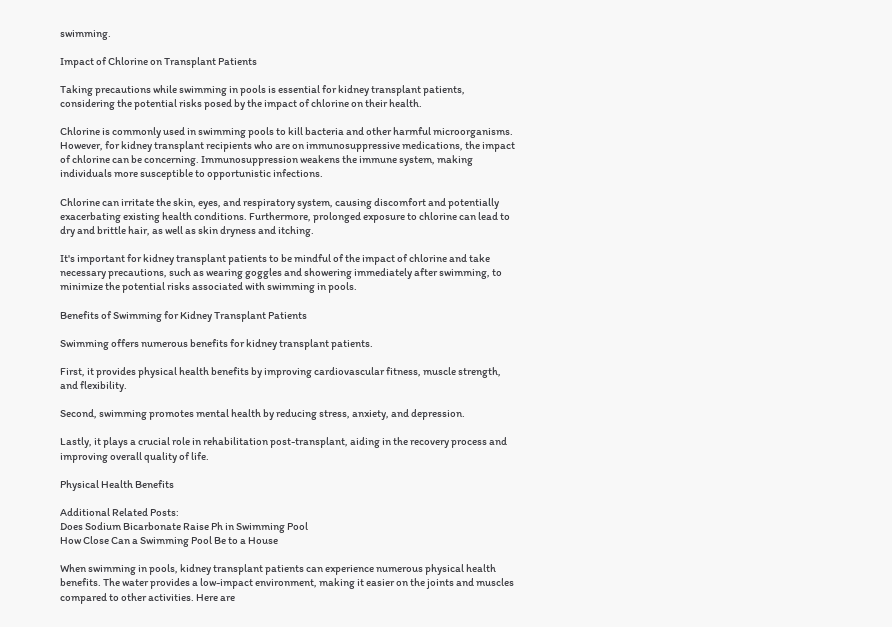swimming.

Impact of Chlorine on Transplant Patients

Taking precautions while swimming in pools is essential for kidney transplant patients, considering the potential risks posed by the impact of chlorine on their health.

Chlorine is commonly used in swimming pools to kill bacteria and other harmful microorganisms. However, for kidney transplant recipients who are on immunosuppressive medications, the impact of chlorine can be concerning. Immunosuppression weakens the immune system, making individuals more susceptible to opportunistic infections.

Chlorine can irritate the skin, eyes, and respiratory system, causing discomfort and potentially exacerbating existing health conditions. Furthermore, prolonged exposure to chlorine can lead to dry and brittle hair, as well as skin dryness and itching.

It's important for kidney transplant patients to be mindful of the impact of chlorine and take necessary precautions, such as wearing goggles and showering immediately after swimming, to minimize the potential risks associated with swimming in pools.

Benefits of Swimming for Kidney Transplant Patients

Swimming offers numerous benefits for kidney transplant patients.

First, it provides physical health benefits by improving cardiovascular fitness, muscle strength, and flexibility.

Second, swimming promotes mental health by reducing stress, anxiety, and depression.

Lastly, it plays a crucial role in rehabilitation post-transplant, aiding in the recovery process and improving overall quality of life.

Physical Health Benefits

Additional Related Posts:
Does Sodium Bicarbonate Raise Ph in Swimming Pool
How Close Can a Swimming Pool Be to a House

When swimming in pools, kidney transplant patients can experience numerous physical health benefits. The water provides a low-impact environment, making it easier on the joints and muscles compared to other activities. Here are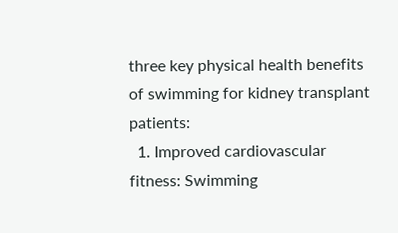three key physical health benefits of swimming for kidney transplant patients:
  1. Improved cardiovascular fitness: Swimming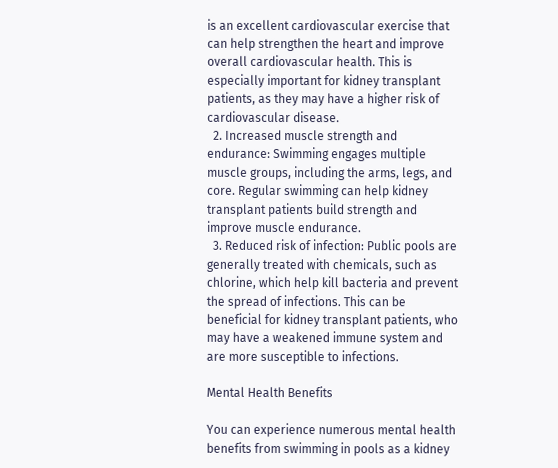is an excellent cardiovascular exercise that can help strengthen the heart and improve overall cardiovascular health. This is especially important for kidney transplant patients, as they may have a higher risk of cardiovascular disease.
  2. Increased muscle strength and endurance: Swimming engages multiple muscle groups, including the arms, legs, and core. Regular swimming can help kidney transplant patients build strength and improve muscle endurance.
  3. Reduced risk of infection: Public pools are generally treated with chemicals, such as chlorine, which help kill bacteria and prevent the spread of infections. This can be beneficial for kidney transplant patients, who may have a weakened immune system and are more susceptible to infections.

Mental Health Benefits

You can experience numerous mental health benefits from swimming in pools as a kidney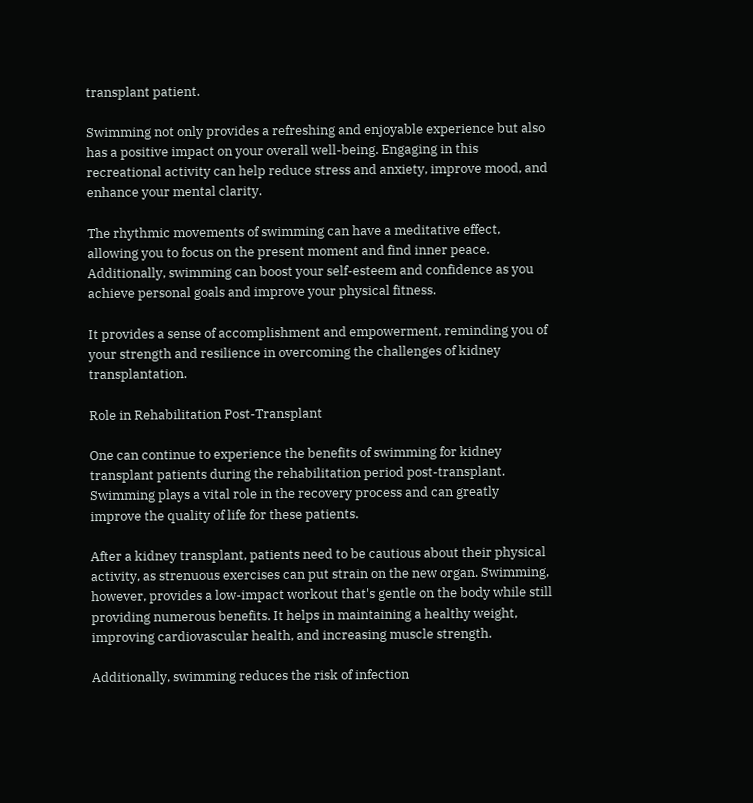transplant patient.

Swimming not only provides a refreshing and enjoyable experience but also has a positive impact on your overall well-being. Engaging in this recreational activity can help reduce stress and anxiety, improve mood, and enhance your mental clarity.

The rhythmic movements of swimming can have a meditative effect, allowing you to focus on the present moment and find inner peace. Additionally, swimming can boost your self-esteem and confidence as you achieve personal goals and improve your physical fitness.

It provides a sense of accomplishment and empowerment, reminding you of your strength and resilience in overcoming the challenges of kidney transplantation.

Role in Rehabilitation Post-Transplant

One can continue to experience the benefits of swimming for kidney transplant patients during the rehabilitation period post-transplant. Swimming plays a vital role in the recovery process and can greatly improve the quality of life for these patients.

After a kidney transplant, patients need to be cautious about their physical activity, as strenuous exercises can put strain on the new organ. Swimming, however, provides a low-impact workout that's gentle on the body while still providing numerous benefits. It helps in maintaining a healthy weight, improving cardiovascular health, and increasing muscle strength.

Additionally, swimming reduces the risk of infection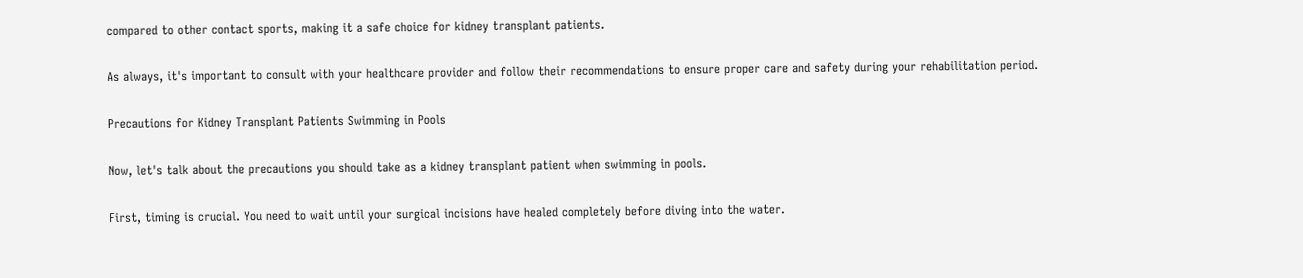compared to other contact sports, making it a safe choice for kidney transplant patients.

As always, it's important to consult with your healthcare provider and follow their recommendations to ensure proper care and safety during your rehabilitation period.

Precautions for Kidney Transplant Patients Swimming in Pools

Now, let's talk about the precautions you should take as a kidney transplant patient when swimming in pools.

First, timing is crucial. You need to wait until your surgical incisions have healed completely before diving into the water.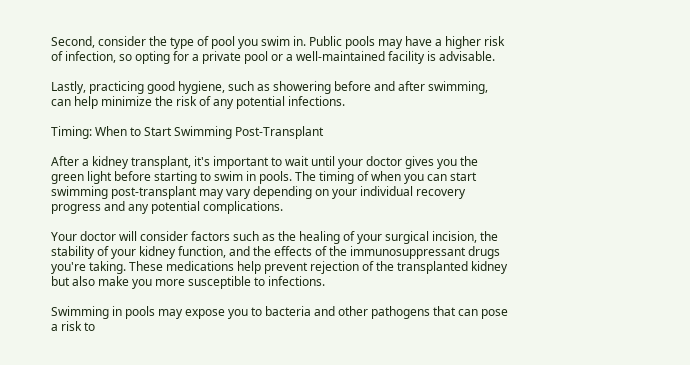Second, consider the type of pool you swim in. Public pools may have a higher risk of infection, so opting for a private pool or a well-maintained facility is advisable.

Lastly, practicing good hygiene, such as showering before and after swimming, can help minimize the risk of any potential infections.

Timing: When to Start Swimming Post-Transplant

After a kidney transplant, it's important to wait until your doctor gives you the green light before starting to swim in pools. The timing of when you can start swimming post-transplant may vary depending on your individual recovery progress and any potential complications.

Your doctor will consider factors such as the healing of your surgical incision, the stability of your kidney function, and the effects of the immunosuppressant drugs you're taking. These medications help prevent rejection of the transplanted kidney but also make you more susceptible to infections.

Swimming in pools may expose you to bacteria and other pathogens that can pose a risk to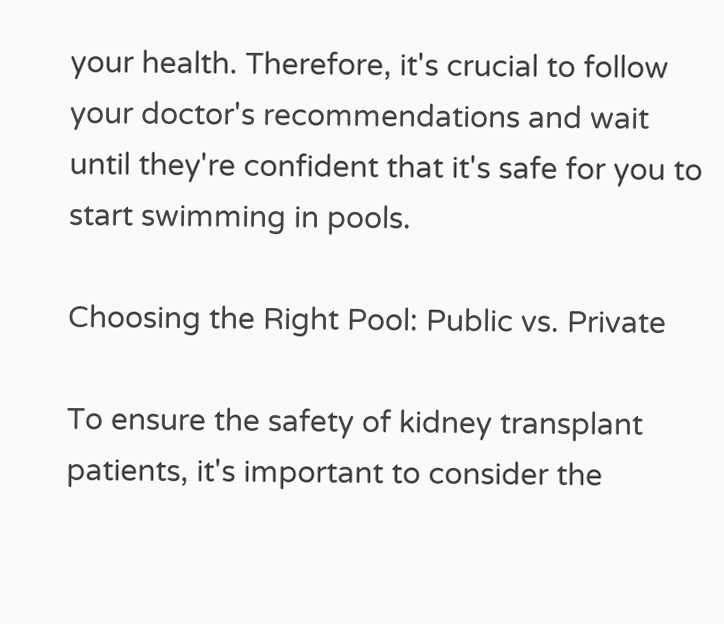your health. Therefore, it's crucial to follow your doctor's recommendations and wait until they're confident that it's safe for you to start swimming in pools.

Choosing the Right Pool: Public vs. Private

To ensure the safety of kidney transplant patients, it's important to consider the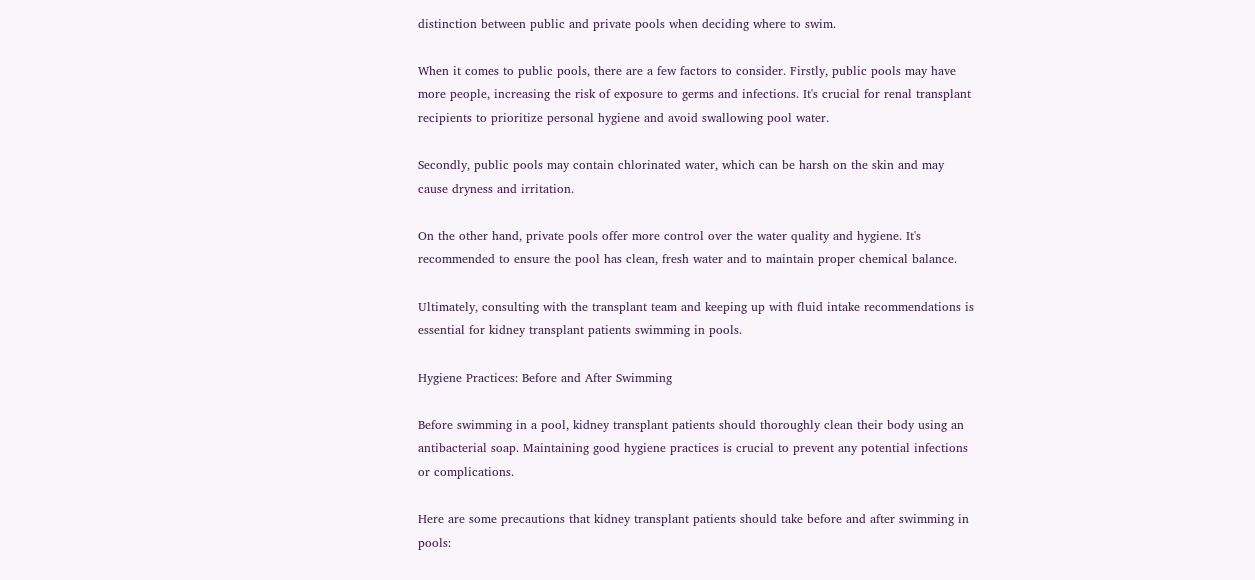distinction between public and private pools when deciding where to swim.

When it comes to public pools, there are a few factors to consider. Firstly, public pools may have more people, increasing the risk of exposure to germs and infections. It's crucial for renal transplant recipients to prioritize personal hygiene and avoid swallowing pool water.

Secondly, public pools may contain chlorinated water, which can be harsh on the skin and may cause dryness and irritation.

On the other hand, private pools offer more control over the water quality and hygiene. It's recommended to ensure the pool has clean, fresh water and to maintain proper chemical balance.

Ultimately, consulting with the transplant team and keeping up with fluid intake recommendations is essential for kidney transplant patients swimming in pools.

Hygiene Practices: Before and After Swimming

Before swimming in a pool, kidney transplant patients should thoroughly clean their body using an antibacterial soap. Maintaining good hygiene practices is crucial to prevent any potential infections or complications.

Here are some precautions that kidney transplant patients should take before and after swimming in pools: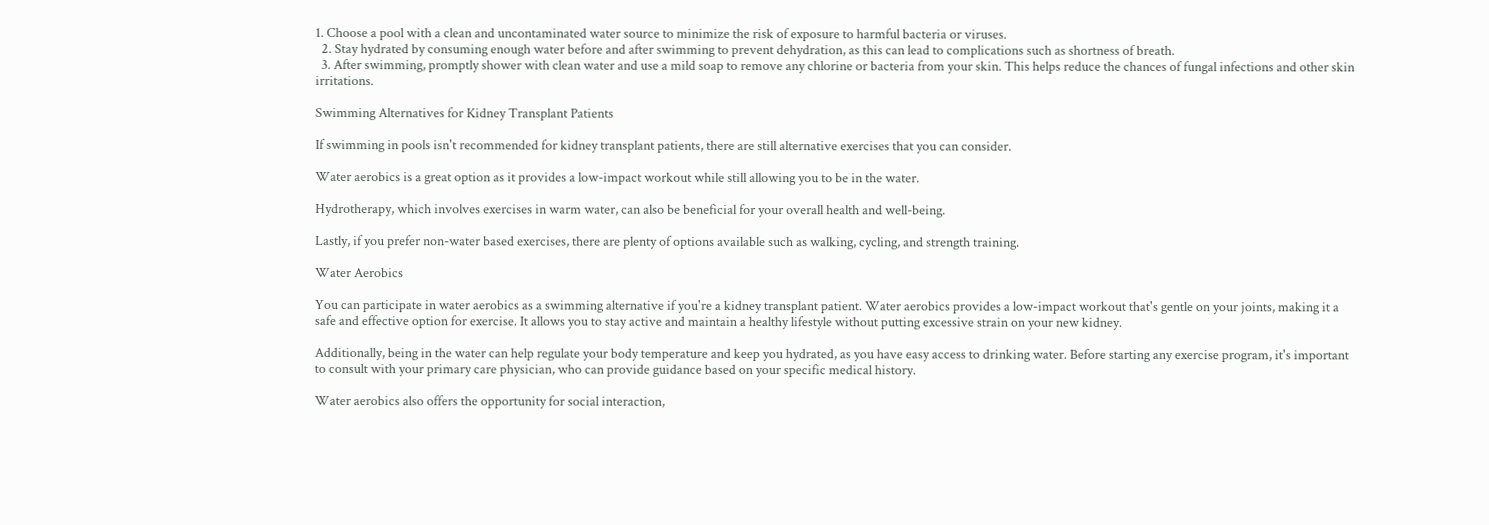1. Choose a pool with a clean and uncontaminated water source to minimize the risk of exposure to harmful bacteria or viruses.
  2. Stay hydrated by consuming enough water before and after swimming to prevent dehydration, as this can lead to complications such as shortness of breath.
  3. After swimming, promptly shower with clean water and use a mild soap to remove any chlorine or bacteria from your skin. This helps reduce the chances of fungal infections and other skin irritations.

Swimming Alternatives for Kidney Transplant Patients

If swimming in pools isn't recommended for kidney transplant patients, there are still alternative exercises that you can consider.

Water aerobics is a great option as it provides a low-impact workout while still allowing you to be in the water.

Hydrotherapy, which involves exercises in warm water, can also be beneficial for your overall health and well-being.

Lastly, if you prefer non-water based exercises, there are plenty of options available such as walking, cycling, and strength training.

Water Aerobics

You can participate in water aerobics as a swimming alternative if you're a kidney transplant patient. Water aerobics provides a low-impact workout that's gentle on your joints, making it a safe and effective option for exercise. It allows you to stay active and maintain a healthy lifestyle without putting excessive strain on your new kidney.

Additionally, being in the water can help regulate your body temperature and keep you hydrated, as you have easy access to drinking water. Before starting any exercise program, it's important to consult with your primary care physician, who can provide guidance based on your specific medical history.

Water aerobics also offers the opportunity for social interaction,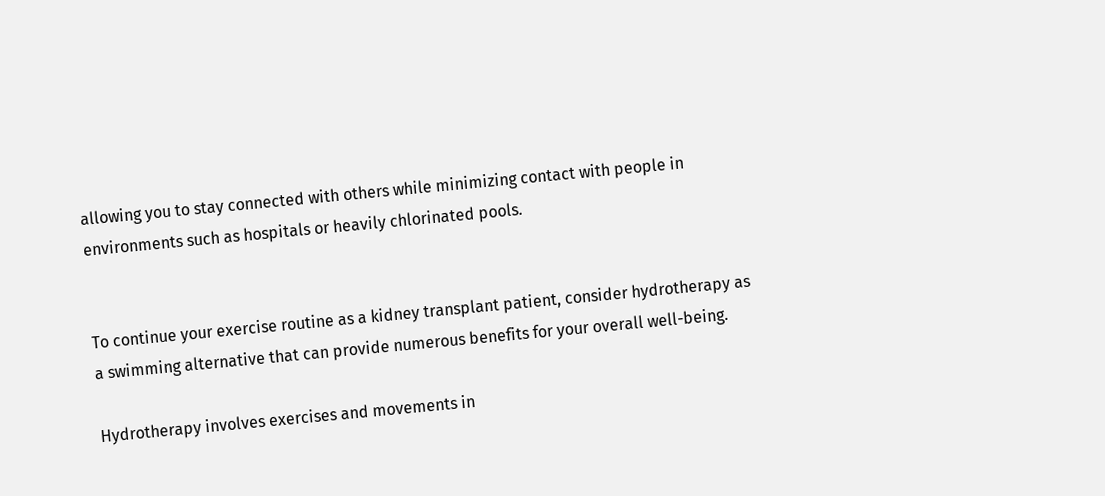allowing you to stay connected with others while minimizing contact with people in environments such as hospitals or heavily chlorinated pools.


To continue your exercise routine as a kidney transplant patient, consider hydrotherapy as a swimming alternative that can provide numerous benefits for your overall well-being.

Hydrotherapy involves exercises and movements in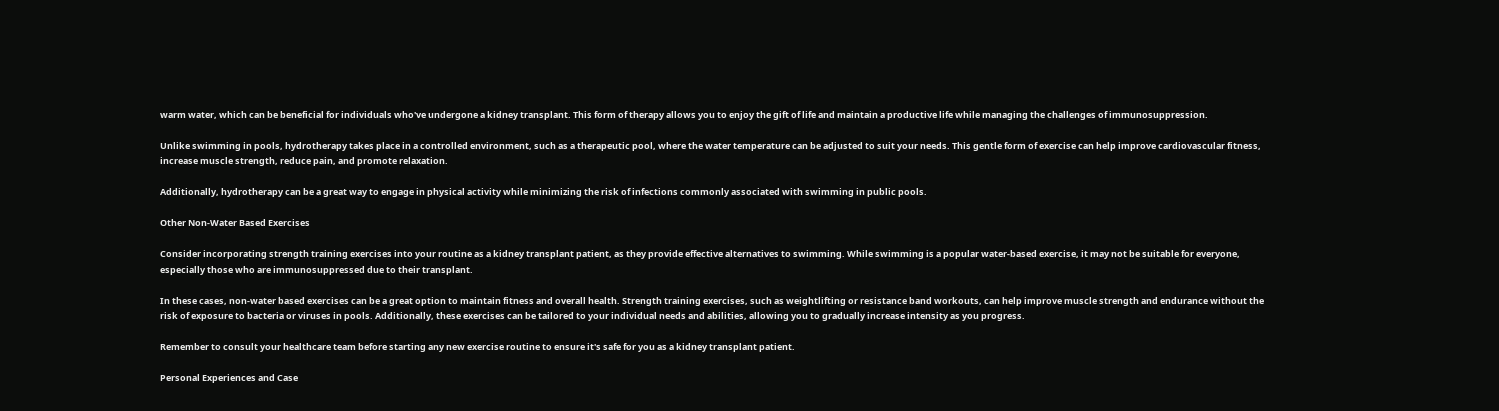warm water, which can be beneficial for individuals who've undergone a kidney transplant. This form of therapy allows you to enjoy the gift of life and maintain a productive life while managing the challenges of immunosuppression.

Unlike swimming in pools, hydrotherapy takes place in a controlled environment, such as a therapeutic pool, where the water temperature can be adjusted to suit your needs. This gentle form of exercise can help improve cardiovascular fitness, increase muscle strength, reduce pain, and promote relaxation.

Additionally, hydrotherapy can be a great way to engage in physical activity while minimizing the risk of infections commonly associated with swimming in public pools.

Other Non-Water Based Exercises

Consider incorporating strength training exercises into your routine as a kidney transplant patient, as they provide effective alternatives to swimming. While swimming is a popular water-based exercise, it may not be suitable for everyone, especially those who are immunosuppressed due to their transplant.

In these cases, non-water based exercises can be a great option to maintain fitness and overall health. Strength training exercises, such as weightlifting or resistance band workouts, can help improve muscle strength and endurance without the risk of exposure to bacteria or viruses in pools. Additionally, these exercises can be tailored to your individual needs and abilities, allowing you to gradually increase intensity as you progress.

Remember to consult your healthcare team before starting any new exercise routine to ensure it's safe for you as a kidney transplant patient.

Personal Experiences and Case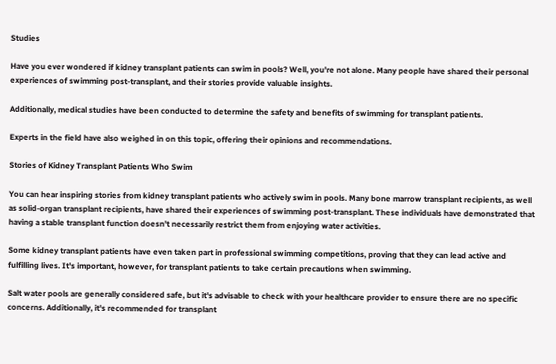Studies

Have you ever wondered if kidney transplant patients can swim in pools? Well, you're not alone. Many people have shared their personal experiences of swimming post-transplant, and their stories provide valuable insights.

Additionally, medical studies have been conducted to determine the safety and benefits of swimming for transplant patients.

Experts in the field have also weighed in on this topic, offering their opinions and recommendations.

Stories of Kidney Transplant Patients Who Swim

You can hear inspiring stories from kidney transplant patients who actively swim in pools. Many bone marrow transplant recipients, as well as solid-organ transplant recipients, have shared their experiences of swimming post-transplant. These individuals have demonstrated that having a stable transplant function doesn't necessarily restrict them from enjoying water activities.

Some kidney transplant patients have even taken part in professional swimming competitions, proving that they can lead active and fulfilling lives. It's important, however, for transplant patients to take certain precautions when swimming.

Salt water pools are generally considered safe, but it's advisable to check with your healthcare provider to ensure there are no specific concerns. Additionally, it's recommended for transplant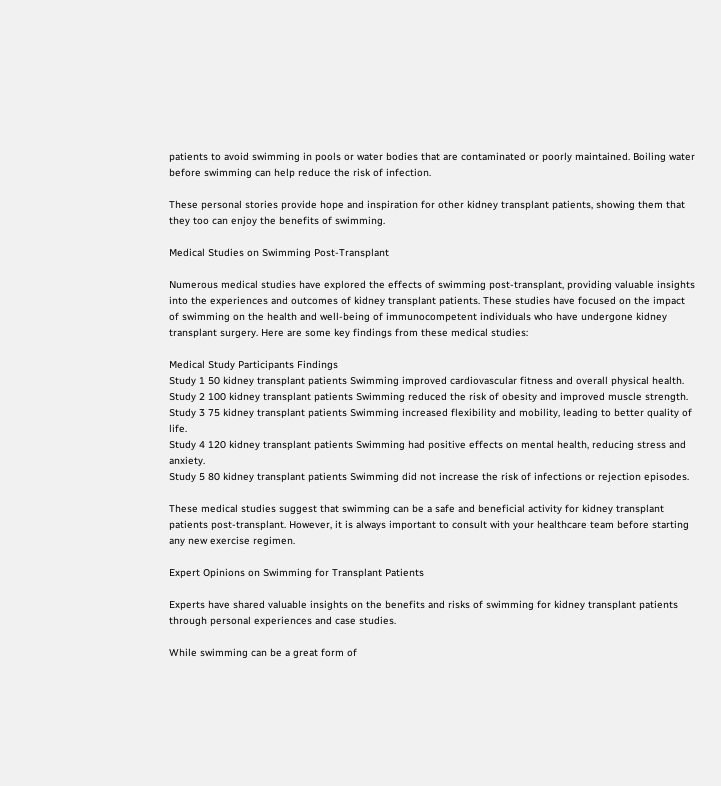patients to avoid swimming in pools or water bodies that are contaminated or poorly maintained. Boiling water before swimming can help reduce the risk of infection.

These personal stories provide hope and inspiration for other kidney transplant patients, showing them that they too can enjoy the benefits of swimming.

Medical Studies on Swimming Post-Transplant

Numerous medical studies have explored the effects of swimming post-transplant, providing valuable insights into the experiences and outcomes of kidney transplant patients. These studies have focused on the impact of swimming on the health and well-being of immunocompetent individuals who have undergone kidney transplant surgery. Here are some key findings from these medical studies:

Medical Study Participants Findings
Study 1 50 kidney transplant patients Swimming improved cardiovascular fitness and overall physical health.
Study 2 100 kidney transplant patients Swimming reduced the risk of obesity and improved muscle strength.
Study 3 75 kidney transplant patients Swimming increased flexibility and mobility, leading to better quality of life.
Study 4 120 kidney transplant patients Swimming had positive effects on mental health, reducing stress and anxiety.
Study 5 80 kidney transplant patients Swimming did not increase the risk of infections or rejection episodes.

These medical studies suggest that swimming can be a safe and beneficial activity for kidney transplant patients post-transplant. However, it is always important to consult with your healthcare team before starting any new exercise regimen.

Expert Opinions on Swimming for Transplant Patients

Experts have shared valuable insights on the benefits and risks of swimming for kidney transplant patients through personal experiences and case studies.

While swimming can be a great form of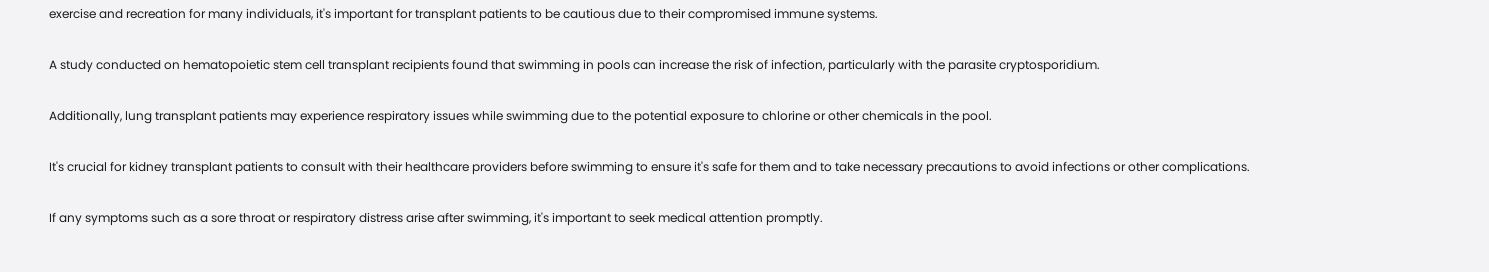exercise and recreation for many individuals, it's important for transplant patients to be cautious due to their compromised immune systems.

A study conducted on hematopoietic stem cell transplant recipients found that swimming in pools can increase the risk of infection, particularly with the parasite cryptosporidium.

Additionally, lung transplant patients may experience respiratory issues while swimming due to the potential exposure to chlorine or other chemicals in the pool.

It's crucial for kidney transplant patients to consult with their healthcare providers before swimming to ensure it's safe for them and to take necessary precautions to avoid infections or other complications.

If any symptoms such as a sore throat or respiratory distress arise after swimming, it's important to seek medical attention promptly.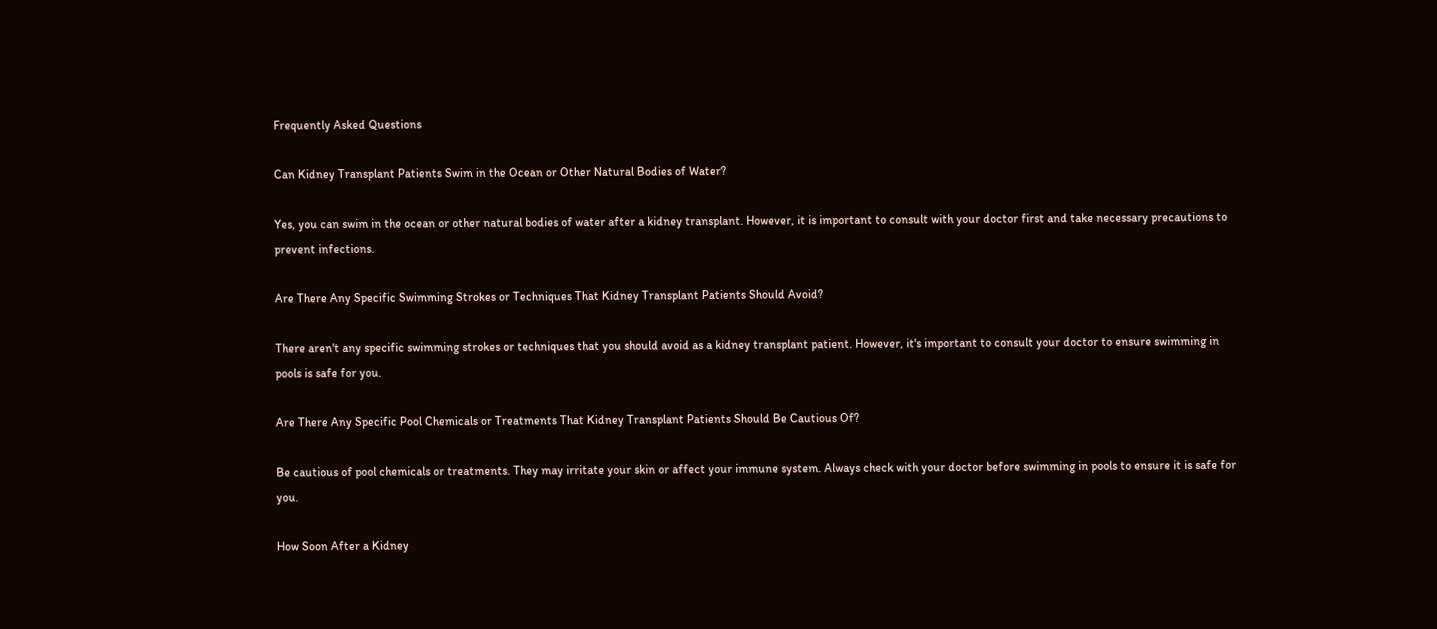Frequently Asked Questions

Can Kidney Transplant Patients Swim in the Ocean or Other Natural Bodies of Water?

Yes, you can swim in the ocean or other natural bodies of water after a kidney transplant. However, it is important to consult with your doctor first and take necessary precautions to prevent infections.

Are There Any Specific Swimming Strokes or Techniques That Kidney Transplant Patients Should Avoid?

There aren't any specific swimming strokes or techniques that you should avoid as a kidney transplant patient. However, it's important to consult your doctor to ensure swimming in pools is safe for you.

Are There Any Specific Pool Chemicals or Treatments That Kidney Transplant Patients Should Be Cautious Of?

Be cautious of pool chemicals or treatments. They may irritate your skin or affect your immune system. Always check with your doctor before swimming in pools to ensure it is safe for you.

How Soon After a Kidney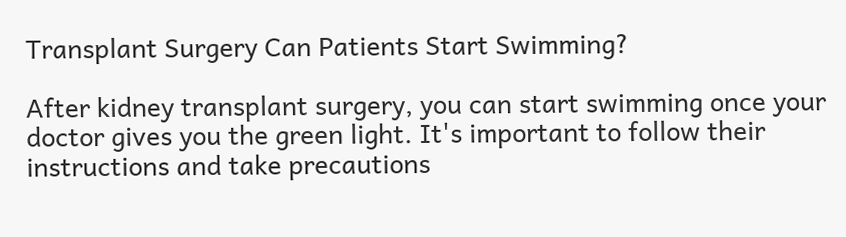Transplant Surgery Can Patients Start Swimming?

After kidney transplant surgery, you can start swimming once your doctor gives you the green light. It's important to follow their instructions and take precautions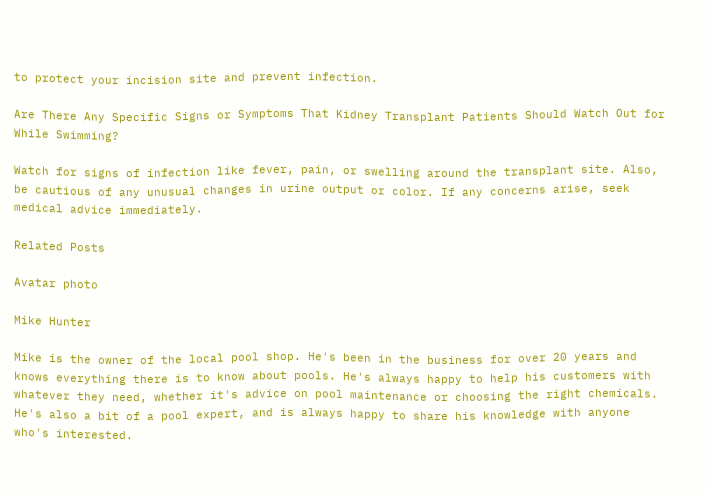to protect your incision site and prevent infection.

Are There Any Specific Signs or Symptoms That Kidney Transplant Patients Should Watch Out for While Swimming?

Watch for signs of infection like fever, pain, or swelling around the transplant site. Also, be cautious of any unusual changes in urine output or color. If any concerns arise, seek medical advice immediately.

Related Posts

Avatar photo

Mike Hunter

Mike is the owner of the local pool shop. He's been in the business for over 20 years and knows everything there is to know about pools. He's always happy to help his customers with whatever they need, whether it's advice on pool maintenance or choosing the right chemicals. He's also a bit of a pool expert, and is always happy to share his knowledge with anyone who's interested.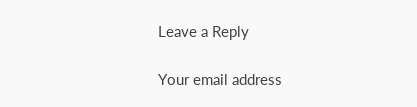Leave a Reply

Your email address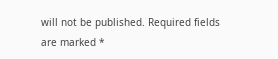will not be published. Required fields are marked *